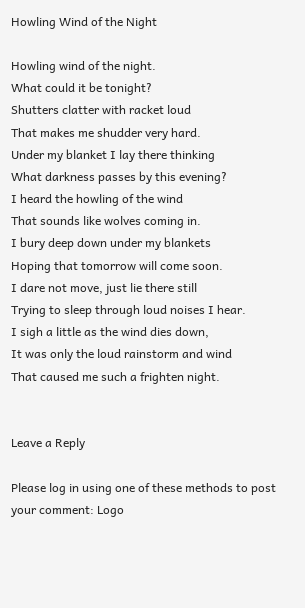Howling Wind of the Night

Howling wind of the night.
What could it be tonight?
Shutters clatter with racket loud
That makes me shudder very hard.
Under my blanket I lay there thinking
What darkness passes by this evening?
I heard the howling of the wind
That sounds like wolves coming in.
I bury deep down under my blankets
Hoping that tomorrow will come soon.
I dare not move, just lie there still
Trying to sleep through loud noises I hear.
I sigh a little as the wind dies down,
It was only the loud rainstorm and wind
That caused me such a frighten night.


Leave a Reply

Please log in using one of these methods to post your comment: Logo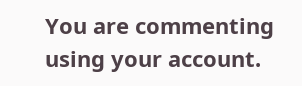You are commenting using your account.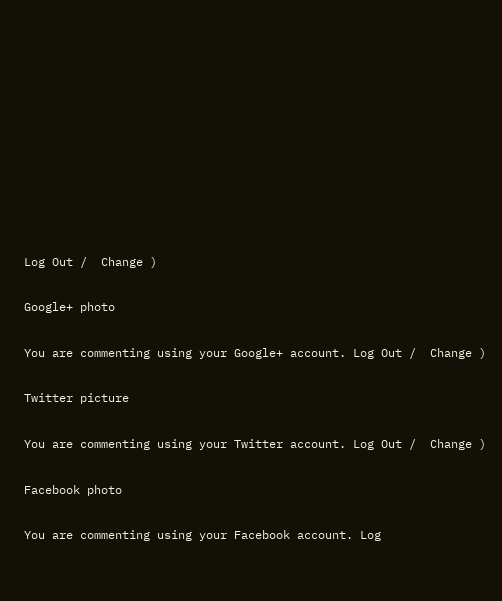Log Out /  Change )

Google+ photo

You are commenting using your Google+ account. Log Out /  Change )

Twitter picture

You are commenting using your Twitter account. Log Out /  Change )

Facebook photo

You are commenting using your Facebook account. Log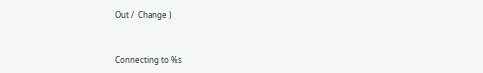Out /  Change )


Connecting to %s